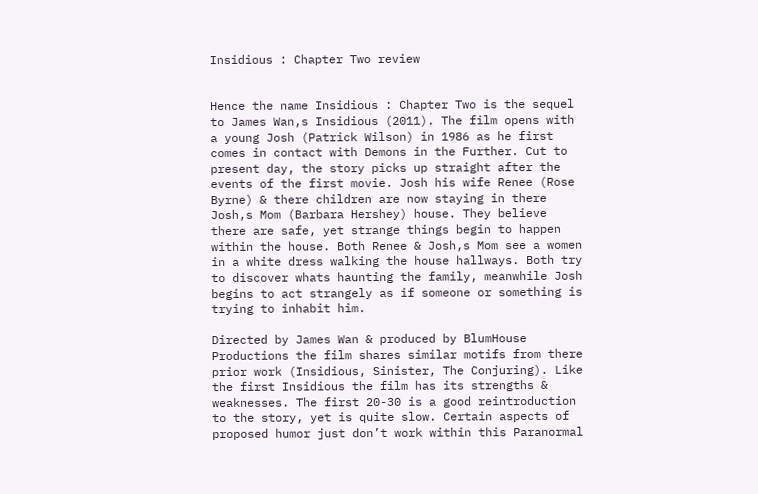Insidious : Chapter Two review


Hence the name Insidious : Chapter Two is the sequel to James Wan,s Insidious (2011). The film opens with a young Josh (Patrick Wilson) in 1986 as he first comes in contact with Demons in the Further. Cut to present day, the story picks up straight after the events of the first movie. Josh his wife Renee (Rose Byrne) & there children are now staying in there Josh,s Mom (Barbara Hershey) house. They believe there are safe, yet strange things begin to happen within the house. Both Renee & Josh,s Mom see a women in a white dress walking the house hallways. Both try to discover whats haunting the family, meanwhile Josh begins to act strangely as if someone or something is trying to inhabit him.

Directed by James Wan & produced by BlumHouse Productions the film shares similar motifs from there prior work (Insidious, Sinister, The Conjuring). Like the first Insidious the film has its strengths & weaknesses. The first 20-30 is a good reintroduction to the story, yet is quite slow. Certain aspects of proposed humor just don’t work within this Paranormal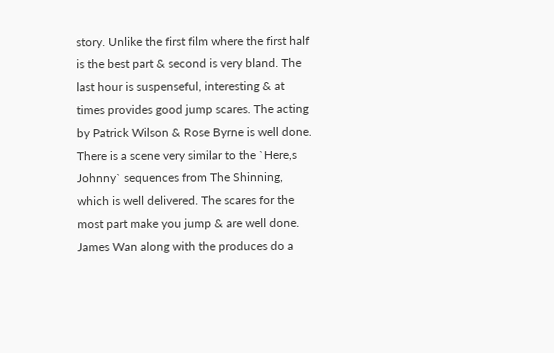story. Unlike the first film where the first half is the best part & second is very bland. The last hour is suspenseful, interesting & at times provides good jump scares. The acting by Patrick Wilson & Rose Byrne is well done. There is a scene very similar to the `Here,s Johnny` sequences from The Shinning, which is well delivered. The scares for the most part make you jump & are well done. James Wan along with the produces do a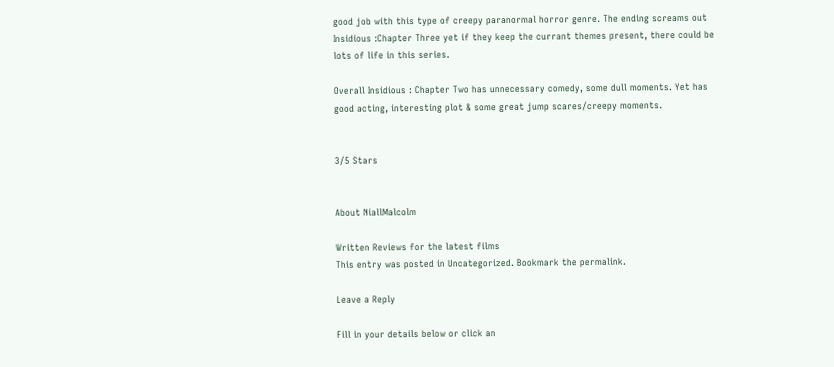good job with this type of creepy paranormal horror genre. The ending screams out Insidious :Chapter Three yet if they keep the currant themes present, there could be lots of life in this series.

Overall Insidious : Chapter Two has unnecessary comedy, some dull moments. Yet has good acting, interesting plot & some great jump scares/creepy moments.


3/5 Stars


About NiallMalcolm

Written Reviews for the latest films
This entry was posted in Uncategorized. Bookmark the permalink.

Leave a Reply

Fill in your details below or click an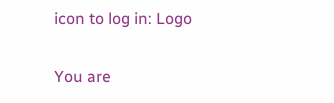icon to log in: Logo

You are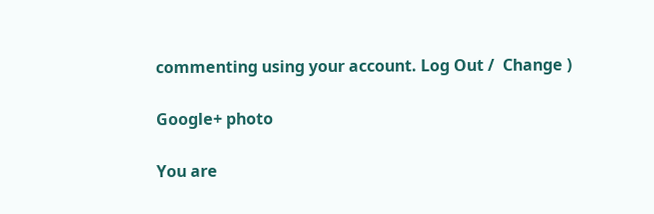commenting using your account. Log Out /  Change )

Google+ photo

You are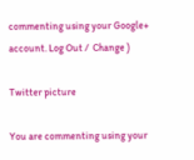commenting using your Google+ account. Log Out /  Change )

Twitter picture

You are commenting using your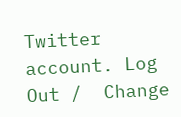Twitter account. Log Out /  Change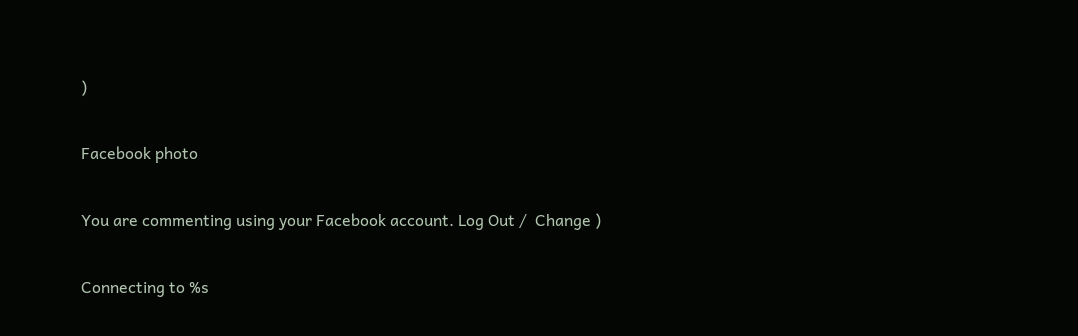)

Facebook photo

You are commenting using your Facebook account. Log Out /  Change )

Connecting to %s